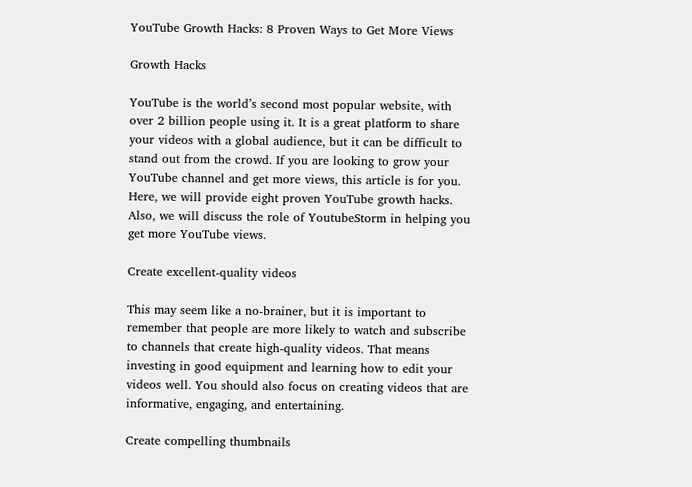YouTube Growth Hacks: 8 Proven Ways to Get More Views

Growth Hacks

YouTube is the world’s second most popular website, with over 2 billion people using it. It is a great platform to share your videos with a global audience, but it can be difficult to stand out from the crowd. If you are looking to grow your YouTube channel and get more views, this article is for you. Here, we will provide eight proven YouTube growth hacks. Also, we will discuss the role of YoutubeStorm in helping you get more YouTube views.

Create excellent-quality videos

This may seem like a no-brainer, but it is important to remember that people are more likely to watch and subscribe to channels that create high-quality videos. That means investing in good equipment and learning how to edit your videos well. You should also focus on creating videos that are informative, engaging, and entertaining.

Create compelling thumbnails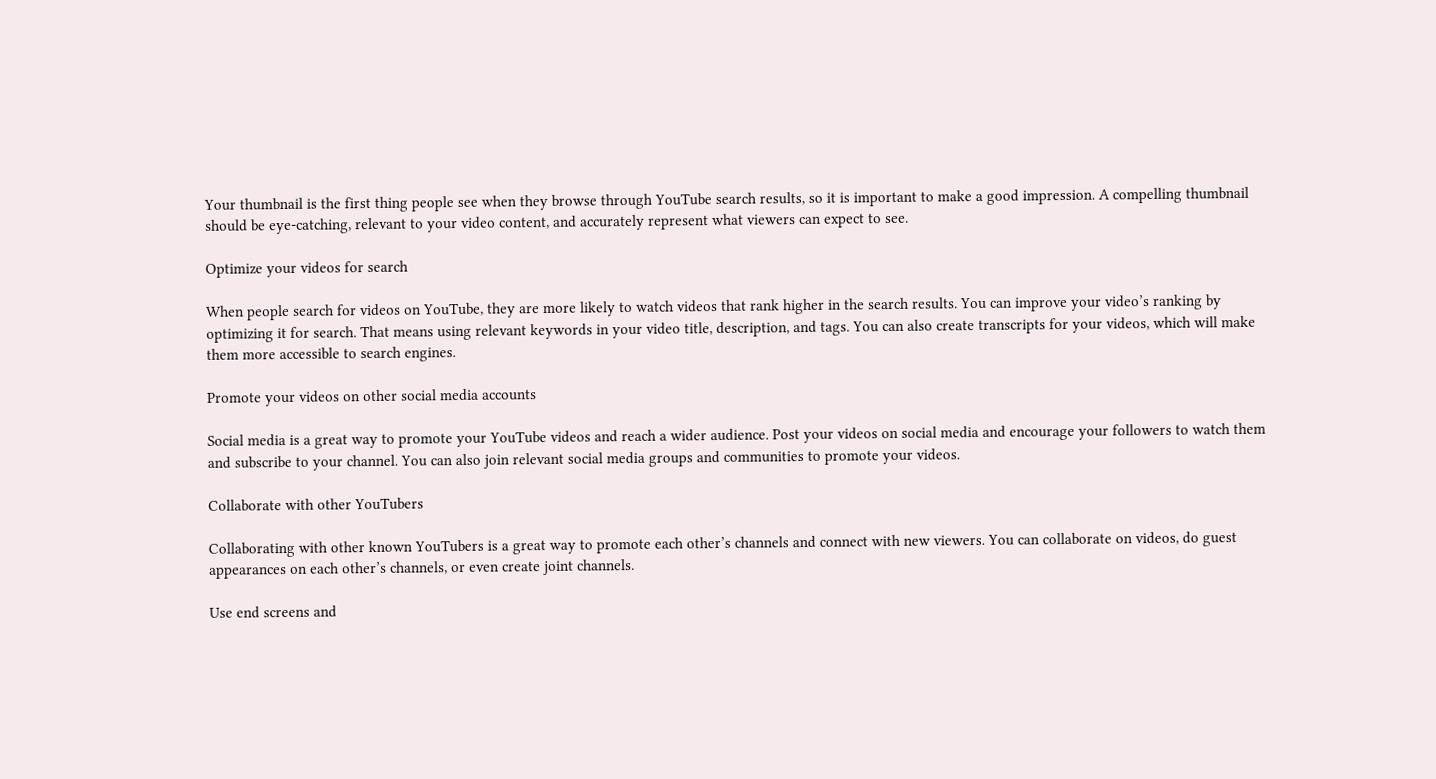Your thumbnail is the first thing people see when they browse through YouTube search results, so it is important to make a good impression. A compelling thumbnail should be eye-catching, relevant to your video content, and accurately represent what viewers can expect to see.

Optimize your videos for search

When people search for videos on YouTube, they are more likely to watch videos that rank higher in the search results. You can improve your video’s ranking by optimizing it for search. That means using relevant keywords in your video title, description, and tags. You can also create transcripts for your videos, which will make them more accessible to search engines.

Promote your videos on other social media accounts

Social media is a great way to promote your YouTube videos and reach a wider audience. Post your videos on social media and encourage your followers to watch them and subscribe to your channel. You can also join relevant social media groups and communities to promote your videos.

Collaborate with other YouTubers

Collaborating with other known YouTubers is a great way to promote each other’s channels and connect with new viewers. You can collaborate on videos, do guest appearances on each other’s channels, or even create joint channels.

Use end screens and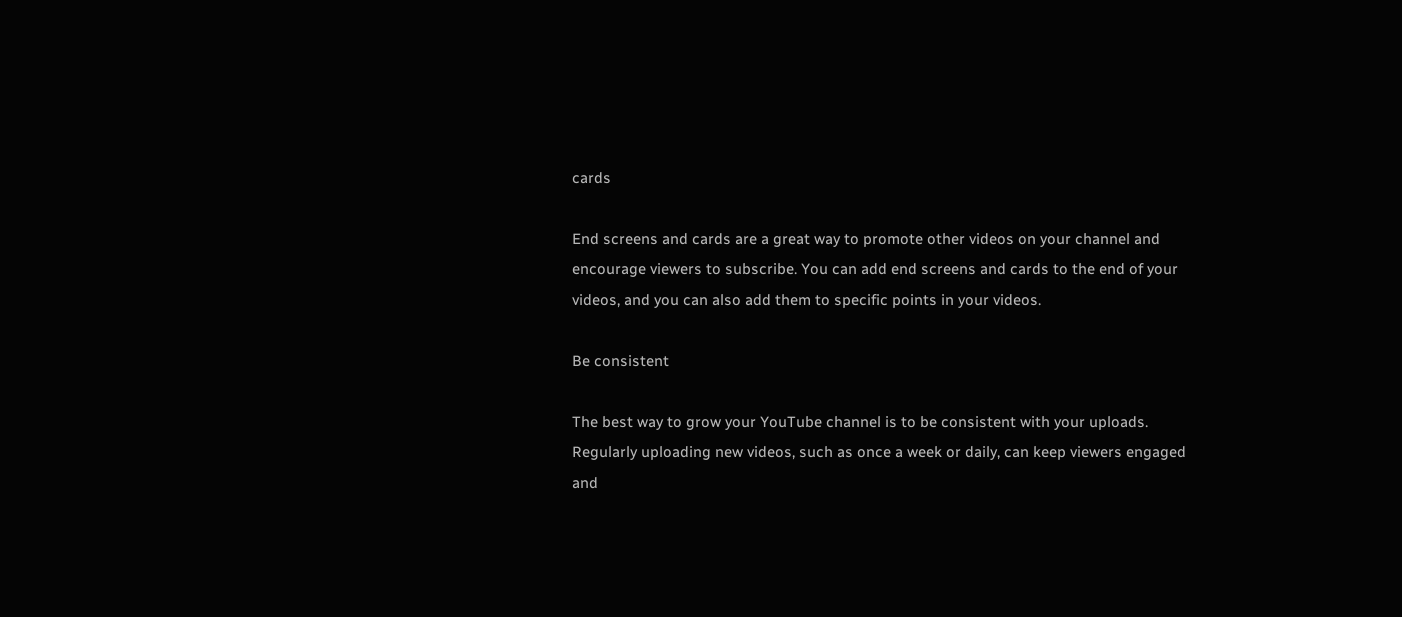cards

End screens and cards are a great way to promote other videos on your channel and encourage viewers to subscribe. You can add end screens and cards to the end of your videos, and you can also add them to specific points in your videos.

Be consistent

The best way to grow your YouTube channel is to be consistent with your uploads. Regularly uploading new videos, such as once a week or daily, can keep viewers engaged and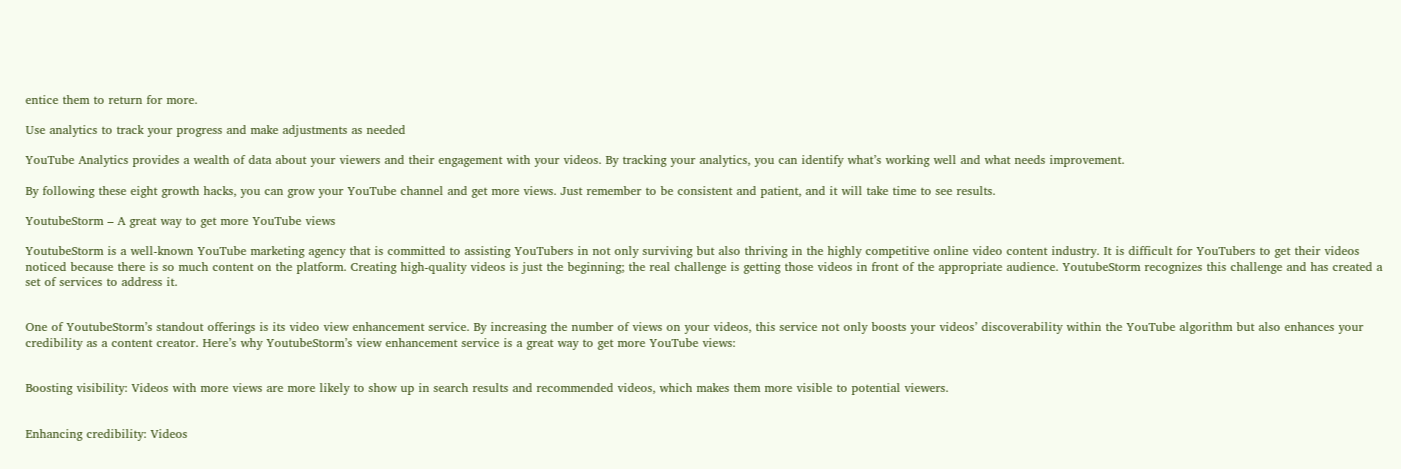entice them to return for more.

Use analytics to track your progress and make adjustments as needed

YouTube Analytics provides a wealth of data about your viewers and their engagement with your videos. By tracking your analytics, you can identify what’s working well and what needs improvement.

By following these eight growth hacks, you can grow your YouTube channel and get more views. Just remember to be consistent and patient, and it will take time to see results.

YoutubeStorm – A great way to get more YouTube views

YoutubeStorm is a well-known YouTube marketing agency that is committed to assisting YouTubers in not only surviving but also thriving in the highly competitive online video content industry. It is difficult for YouTubers to get their videos noticed because there is so much content on the platform. Creating high-quality videos is just the beginning; the real challenge is getting those videos in front of the appropriate audience. YoutubeStorm recognizes this challenge and has created a set of services to address it.


One of YoutubeStorm’s standout offerings is its video view enhancement service. By increasing the number of views on your videos, this service not only boosts your videos’ discoverability within the YouTube algorithm but also enhances your credibility as a content creator. Here’s why YoutubeStorm’s view enhancement service is a great way to get more YouTube views:


Boosting visibility: Videos with more views are more likely to show up in search results and recommended videos, which makes them more visible to potential viewers.


Enhancing credibility: Videos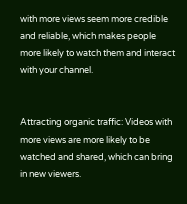with more views seem more credible and reliable, which makes people more likely to watch them and interact with your channel.


Attracting organic traffic: Videos with more views are more likely to be watched and shared, which can bring in new viewers.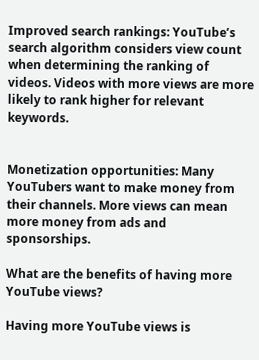Improved search rankings: YouTube’s search algorithm considers view count when determining the ranking of videos. Videos with more views are more likely to rank higher for relevant keywords.


Monetization opportunities: Many YouTubers want to make money from their channels. More views can mean more money from ads and sponsorships.

What are the benefits of having more YouTube views?

Having more YouTube views is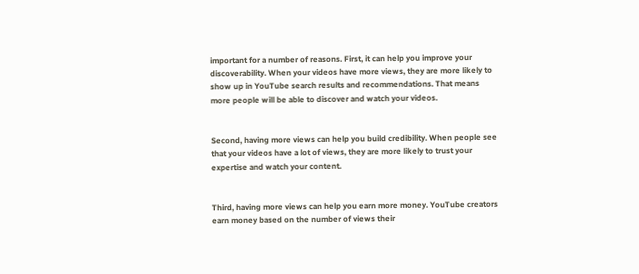important for a number of reasons. First, it can help you improve your discoverability. When your videos have more views, they are more likely to show up in YouTube search results and recommendations. That means more people will be able to discover and watch your videos.


Second, having more views can help you build credibility. When people see that your videos have a lot of views, they are more likely to trust your expertise and watch your content.


Third, having more views can help you earn more money. YouTube creators earn money based on the number of views their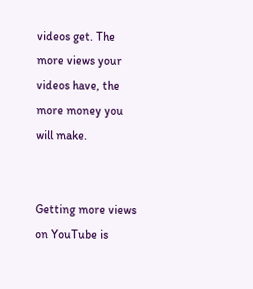videos get. The more views your videos have, the more money you will make.


Getting more views on YouTube is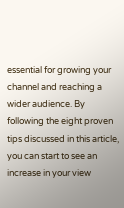essential for growing your channel and reaching a wider audience. By following the eight proven tips discussed in this article, you can start to see an increase in your view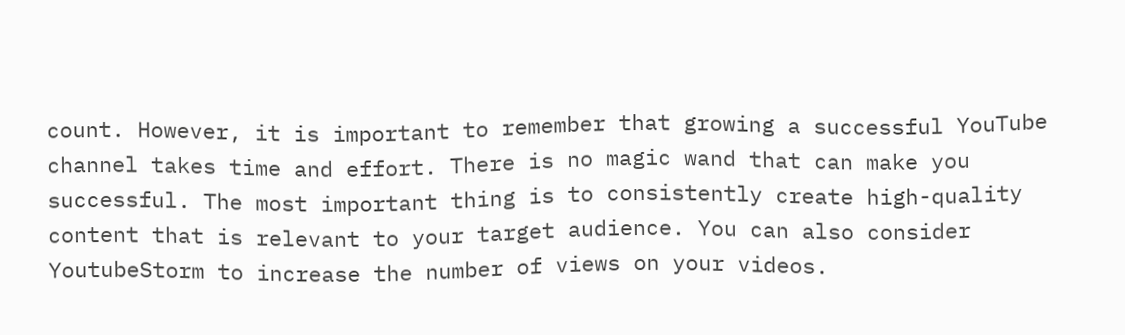count. However, it is important to remember that growing a successful YouTube channel takes time and effort. There is no magic wand that can make you successful. The most important thing is to consistently create high-quality content that is relevant to your target audience. You can also consider YoutubeStorm to increase the number of views on your videos.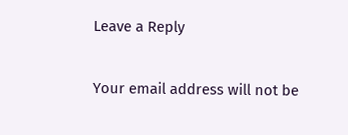Leave a Reply

Your email address will not be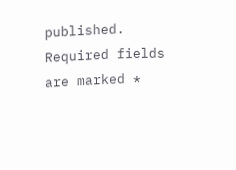published. Required fields are marked *